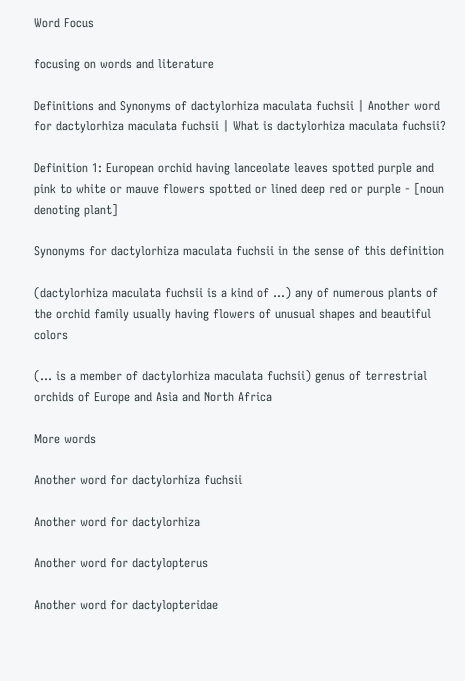Word Focus

focusing on words and literature

Definitions and Synonyms of dactylorhiza maculata fuchsii | Another word for dactylorhiza maculata fuchsii | What is dactylorhiza maculata fuchsii?

Definition 1: European orchid having lanceolate leaves spotted purple and pink to white or mauve flowers spotted or lined deep red or purple - [noun denoting plant]

Synonyms for dactylorhiza maculata fuchsii in the sense of this definition

(dactylorhiza maculata fuchsii is a kind of ...) any of numerous plants of the orchid family usually having flowers of unusual shapes and beautiful colors

(... is a member of dactylorhiza maculata fuchsii) genus of terrestrial orchids of Europe and Asia and North Africa

More words

Another word for dactylorhiza fuchsii

Another word for dactylorhiza

Another word for dactylopterus

Another word for dactylopteridae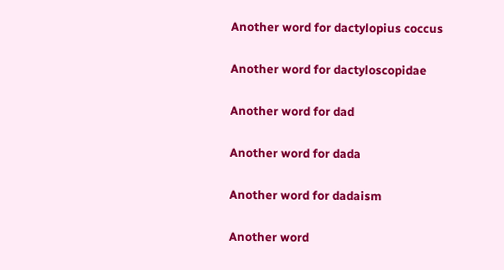Another word for dactylopius coccus

Another word for dactyloscopidae

Another word for dad

Another word for dada

Another word for dadaism

Another word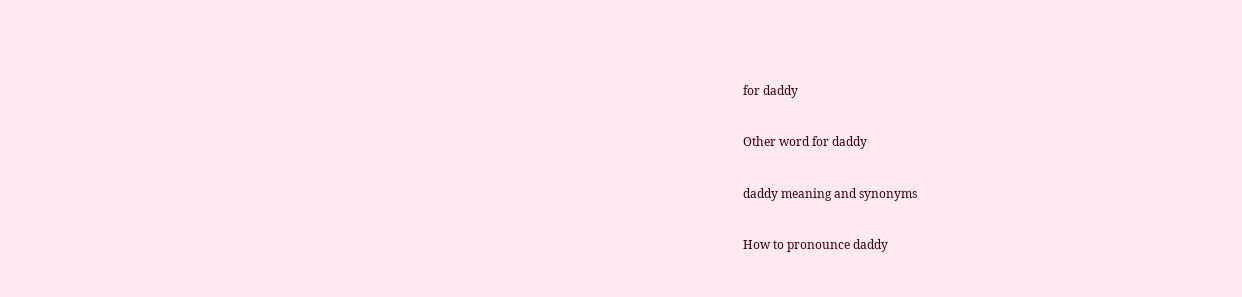for daddy

Other word for daddy

daddy meaning and synonyms

How to pronounce daddy